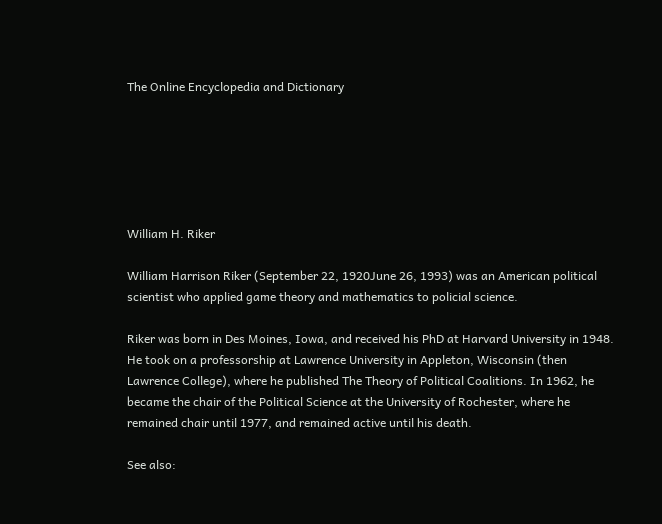The Online Encyclopedia and Dictionary






William H. Riker

William Harrison Riker (September 22, 1920June 26, 1993) was an American political scientist who applied game theory and mathematics to policial science.

Riker was born in Des Moines, Iowa, and received his PhD at Harvard University in 1948. He took on a professorship at Lawrence University in Appleton, Wisconsin (then Lawrence College), where he published The Theory of Political Coalitions. In 1962, he became the chair of the Political Science at the University of Rochester, where he remained chair until 1977, and remained active until his death.

See also: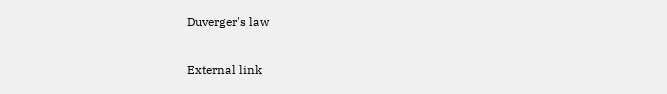Duverger's law

External link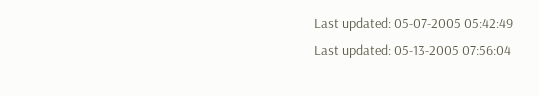Last updated: 05-07-2005 05:42:49
Last updated: 05-13-2005 07:56:04